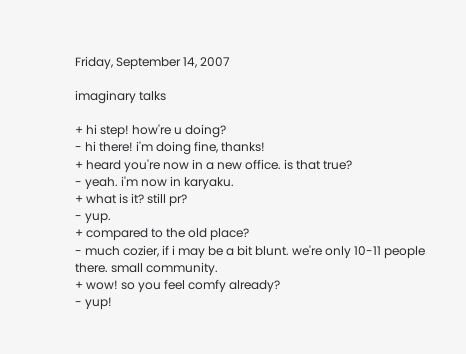Friday, September 14, 2007

imaginary talks

+ hi step! how're u doing?
- hi there! i'm doing fine, thanks!
+ heard you're now in a new office. is that true?
- yeah. i'm now in karyaku.
+ what is it? still pr?
- yup.
+ compared to the old place?
- much cozier, if i may be a bit blunt. we're only 10-11 people there. small community.
+ wow! so you feel comfy already?
- yup!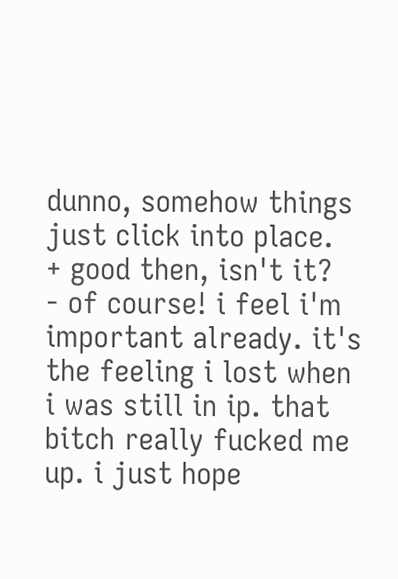dunno, somehow things just click into place.
+ good then, isn't it?
- of course! i feel i'm important already. it's the feeling i lost when i was still in ip. that bitch really fucked me up. i just hope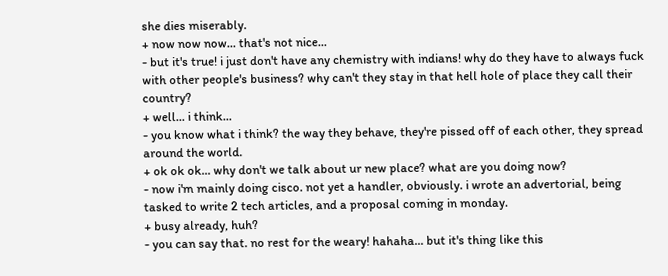she dies miserably.
+ now now now... that's not nice...
- but it's true! i just don't have any chemistry with indians! why do they have to always fuck with other people's business? why can't they stay in that hell hole of place they call their country?
+ well... i think...
- you know what i think? the way they behave, they're pissed off of each other, they spread around the world.
+ ok ok ok... why don't we talk about ur new place? what are you doing now?
- now i'm mainly doing cisco. not yet a handler, obviously. i wrote an advertorial, being tasked to write 2 tech articles, and a proposal coming in monday.
+ busy already, huh?
- you can say that. no rest for the weary! hahaha... but it's thing like this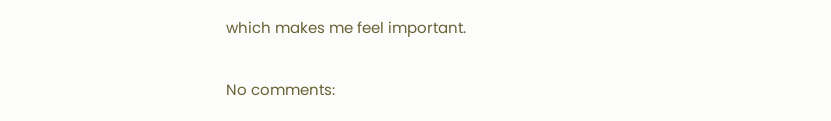which makes me feel important.

No comments: